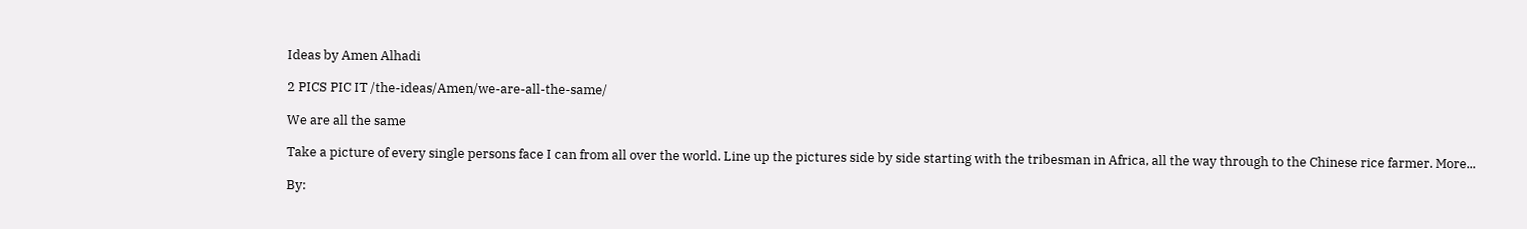Ideas by Amen Alhadi

2 PICS PIC IT /the-ideas/Amen/we-are-all-the-same/

We are all the same

Take a picture of every single persons face I can from all over the world. Line up the pictures side by side starting with the tribesman in Africa, all the way through to the Chinese rice farmer. More...

By: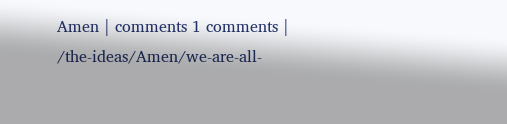Amen | comments 1 comments | /the-ideas/Amen/we-are-all-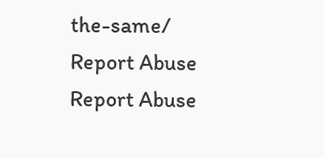the-same/ Report Abuse Report Abuse